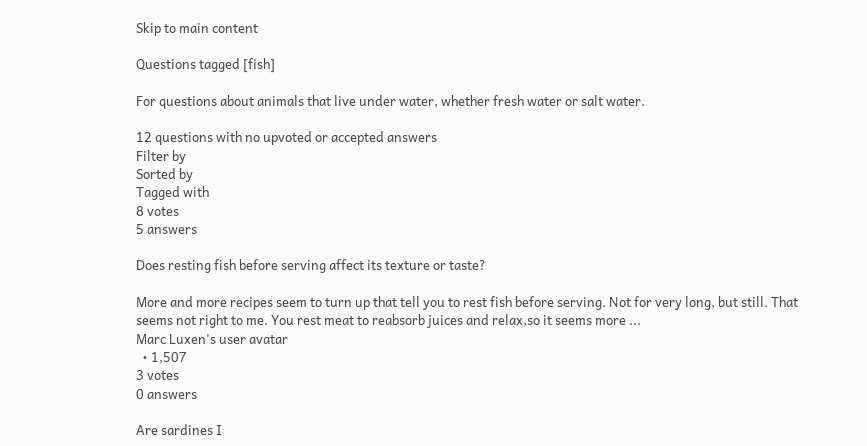Skip to main content

Questions tagged [fish]

For questions about animals that live under water, whether fresh water or salt water.

12 questions with no upvoted or accepted answers
Filter by
Sorted by
Tagged with
8 votes
5 answers

Does resting fish before serving affect its texture or taste?

More and more recipes seem to turn up that tell you to rest fish before serving. Not for very long, but still. That seems not right to me. You rest meat to reabsorb juices and relax,so it seems more ...
Marc Luxen's user avatar
  • 1,507
3 votes
0 answers

Are sardines I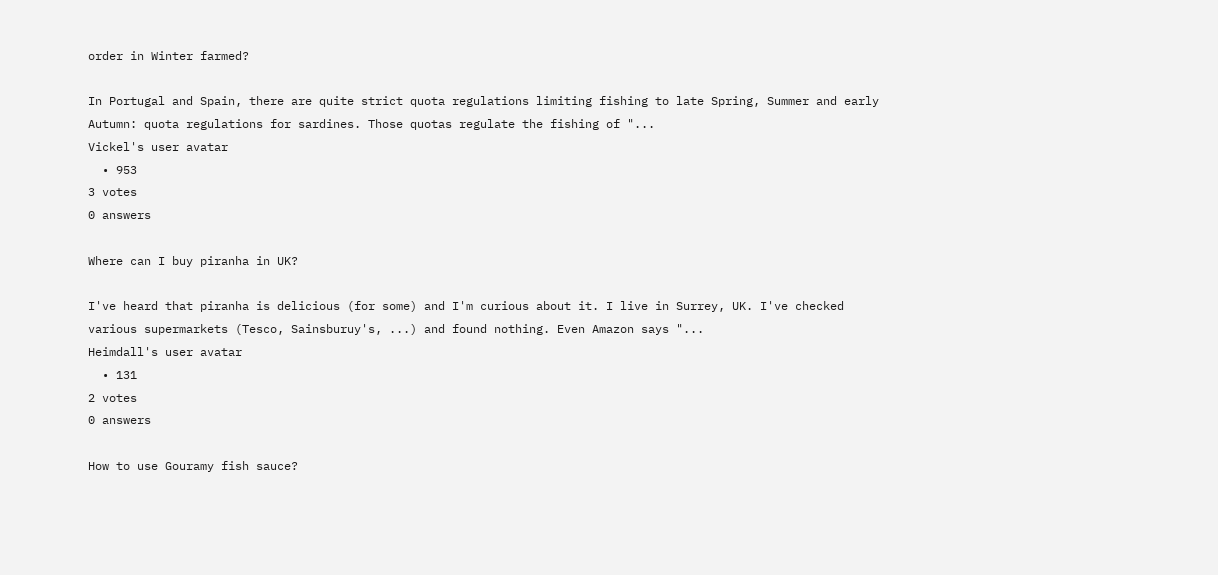order in Winter farmed?

In Portugal and Spain, there are quite strict quota regulations limiting fishing to late Spring, Summer and early Autumn: quota regulations for sardines. Those quotas regulate the fishing of "...
Vickel's user avatar
  • 953
3 votes
0 answers

Where can I buy piranha in UK?

I've heard that piranha is delicious (for some) and I'm curious about it. I live in Surrey, UK. I've checked various supermarkets (Tesco, Sainsburuy's, ...) and found nothing. Even Amazon says "...
Heimdall's user avatar
  • 131
2 votes
0 answers

How to use Gouramy fish sauce?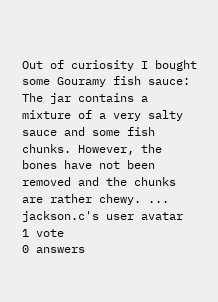Out of curiosity I bought some Gouramy fish sauce: The jar contains a mixture of a very salty sauce and some fish chunks. However, the bones have not been removed and the chunks are rather chewy. ...
jackson.c's user avatar
1 vote
0 answers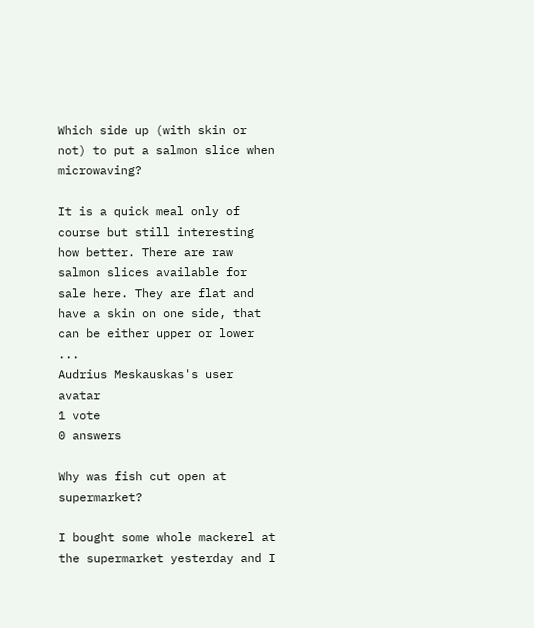Which side up (with skin or not) to put a salmon slice when microwaving?

It is a quick meal only of course but still interesting how better. There are raw salmon slices available for sale here. They are flat and have a skin on one side, that can be either upper or lower ...
Audrius Meskauskas's user avatar
1 vote
0 answers

Why was fish cut open at supermarket?

I bought some whole mackerel at the supermarket yesterday and I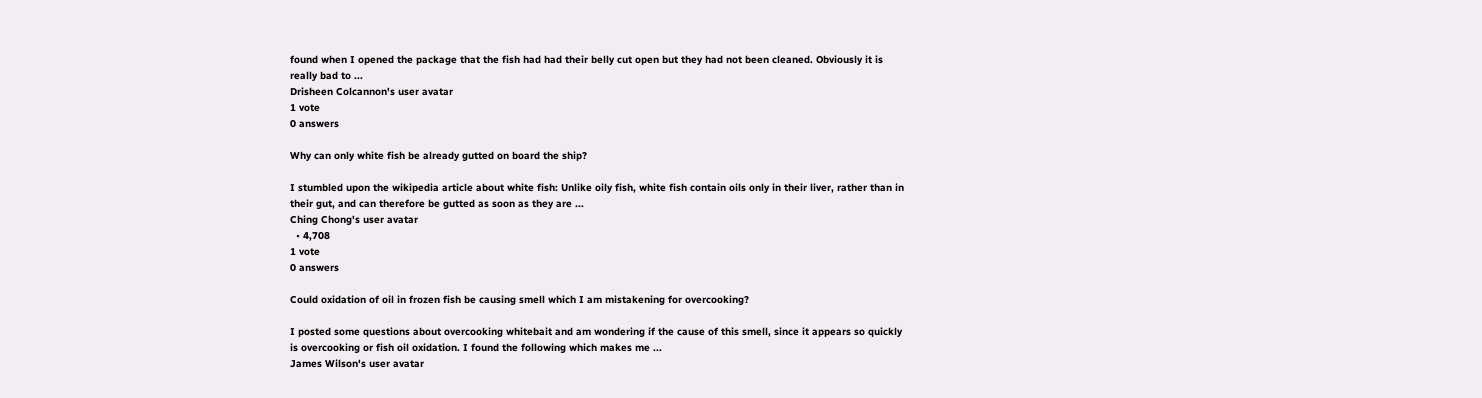found when I opened the package that the fish had had their belly cut open but they had not been cleaned. Obviously it is really bad to ...
Drisheen Colcannon's user avatar
1 vote
0 answers

Why can only white fish be already gutted on board the ship?

I stumbled upon the wikipedia article about white fish: Unlike oily fish, white fish contain oils only in their liver, rather than in their gut, and can therefore be gutted as soon as they are ...
Ching Chong's user avatar
  • 4,708
1 vote
0 answers

Could oxidation of oil in frozen fish be causing smell which I am mistakening for overcooking?

I posted some questions about overcooking whitebait and am wondering if the cause of this smell, since it appears so quickly is overcooking or fish oil oxidation. I found the following which makes me ...
James Wilson's user avatar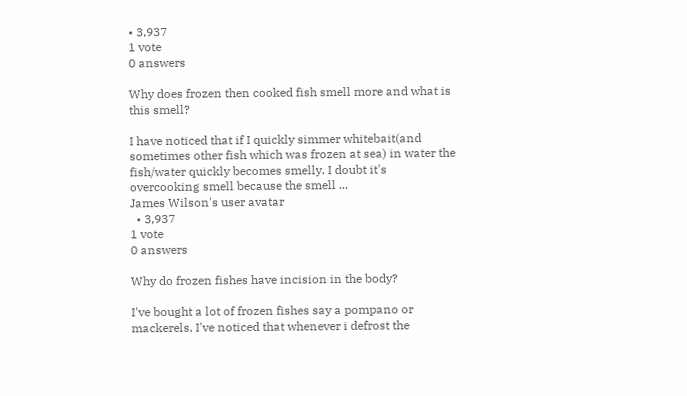• 3,937
1 vote
0 answers

Why does frozen then cooked fish smell more and what is this smell?

I have noticed that if I quickly simmer whitebait(and sometimes other fish which was frozen at sea) in water the fish/water quickly becomes smelly. I doubt it's overcooking smell because the smell ...
James Wilson's user avatar
  • 3,937
1 vote
0 answers

Why do frozen fishes have incision in the body?

I've bought a lot of frozen fishes say a pompano or mackerels. I've noticed that whenever i defrost the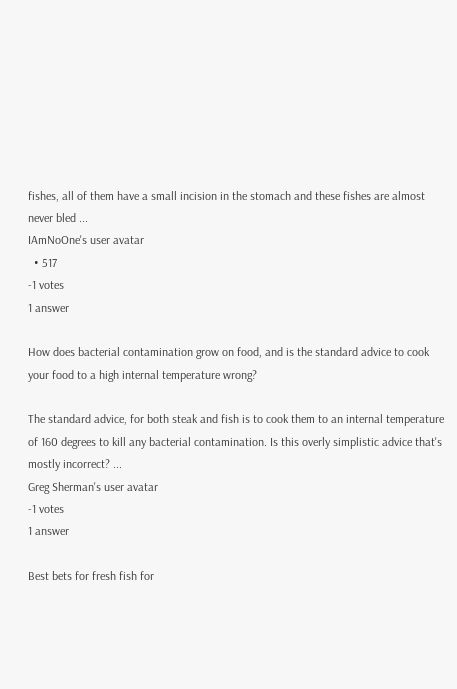fishes, all of them have a small incision in the stomach and these fishes are almost never bled ...
IAmNoOne's user avatar
  • 517
-1 votes
1 answer

How does bacterial contamination grow on food, and is the standard advice to cook your food to a high internal temperature wrong?

The standard advice, for both steak and fish is to cook them to an internal temperature of 160 degrees to kill any bacterial contamination. Is this overly simplistic advice that's mostly incorrect? ...
Greg Sherman's user avatar
-1 votes
1 answer

Best bets for fresh fish for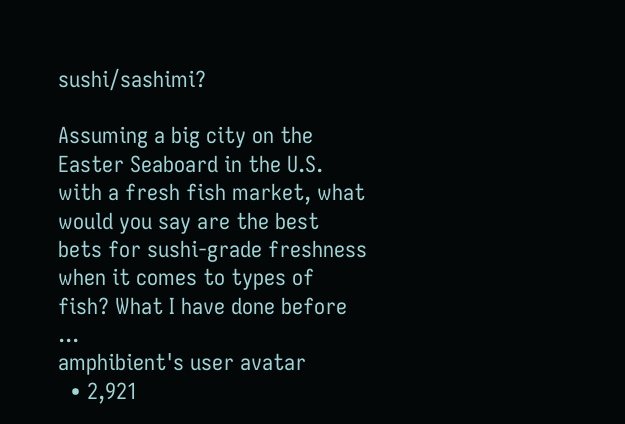sushi/sashimi?

Assuming a big city on the Easter Seaboard in the U.S. with a fresh fish market, what would you say are the best bets for sushi-grade freshness when it comes to types of fish? What I have done before ...
amphibient's user avatar
  • 2,921